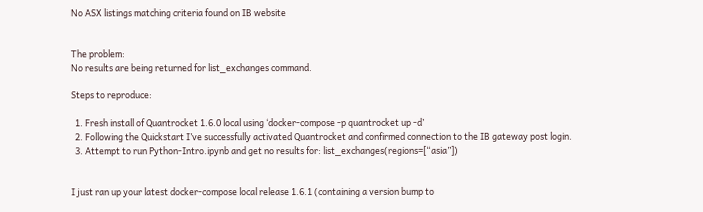No ASX listings matching criteria found on IB website


The problem:
No results are being returned for list_exchanges command.

Steps to reproduce:

  1. Fresh install of Quantrocket 1.6.0 local using ‘docker-compose -p quantrocket up -d’
  2. Following the Quickstart I’ve successfully activated Quantrocket and confirmed connection to the IB gateway post login.
  3. Attempt to run Python-Intro.ipynb and get no results for: list_exchanges(regions=[“asia”])


I just ran up your latest docker-compose local release 1.6.1 (containing a version bump to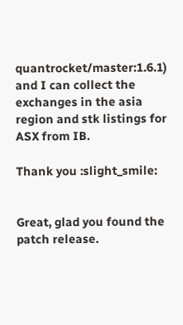quantrocket/master:1.6.1) and I can collect the exchanges in the asia region and stk listings for ASX from IB.

Thank you :slight_smile:


Great, glad you found the patch release.